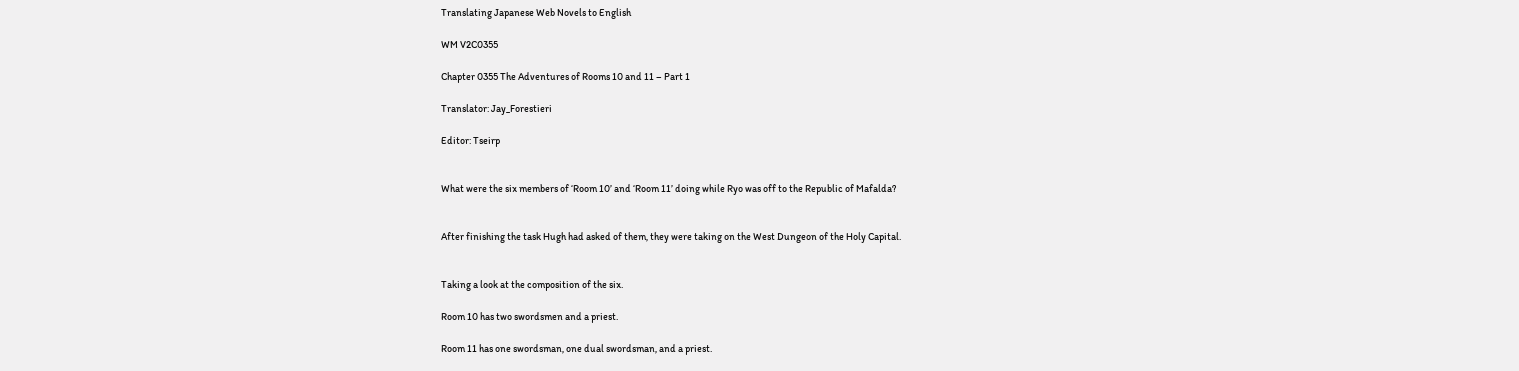Translating Japanese Web Novels to English

WM V2C0355

Chapter 0355 The Adventures of Rooms 10 and 11 – Part 1

Translator: Jay_Forestieri

Editor: Tseirp


What were the six members of ‘Room 10’ and ‘Room 11’ doing while Ryo was off to the Republic of Mafalda?


After finishing the task Hugh had asked of them, they were taking on the West Dungeon of the Holy Capital.


Taking a look at the composition of the six.

Room 10 has two swordsmen and a priest.

Room 11 has one swordsman, one dual swordsman, and a priest.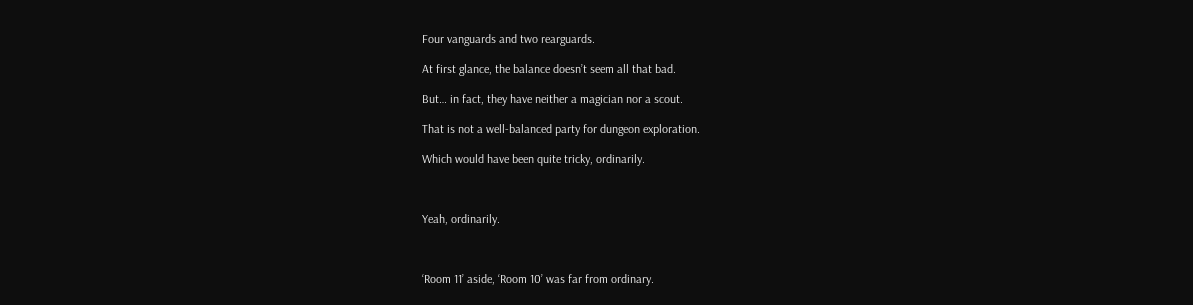Four vanguards and two rearguards.

At first glance, the balance doesn’t seem all that bad.

But… in fact, they have neither a magician nor a scout.

That is not a well-balanced party for dungeon exploration.

Which would have been quite tricky, ordinarily.



Yeah, ordinarily.



‘Room 11’ aside, ‘Room 10’ was far from ordinary.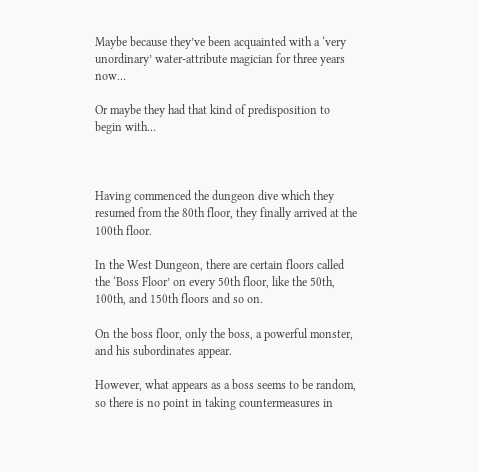Maybe because they’ve been acquainted with a ‘very unordinary’ water-attribute magician for three years now…

Or maybe they had that kind of predisposition to begin with…



Having commenced the dungeon dive which they resumed from the 80th floor, they finally arrived at the 100th floor.

In the West Dungeon, there are certain floors called the ‘Boss Floor’ on every 50th floor, like the 50th, 100th, and 150th floors and so on.

On the boss floor, only the boss, a powerful monster, and his subordinates appear.

However, what appears as a boss seems to be random, so there is no point in taking countermeasures in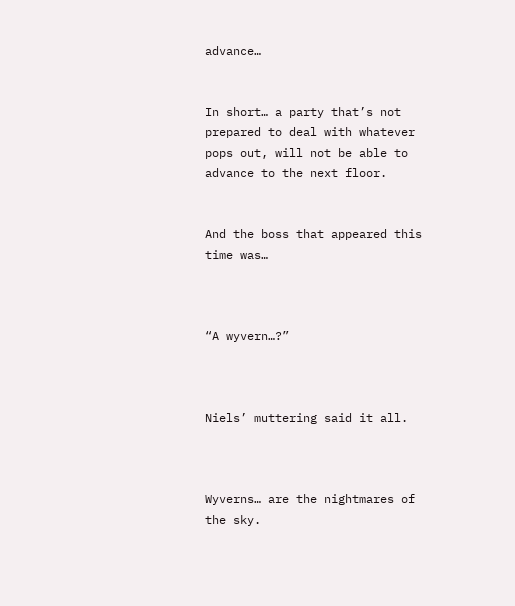advance…


In short… a party that’s not prepared to deal with whatever pops out, will not be able to advance to the next floor.


And the boss that appeared this time was…



“A wyvern…?”



Niels’ muttering said it all.



Wyverns… are the nightmares of the sky.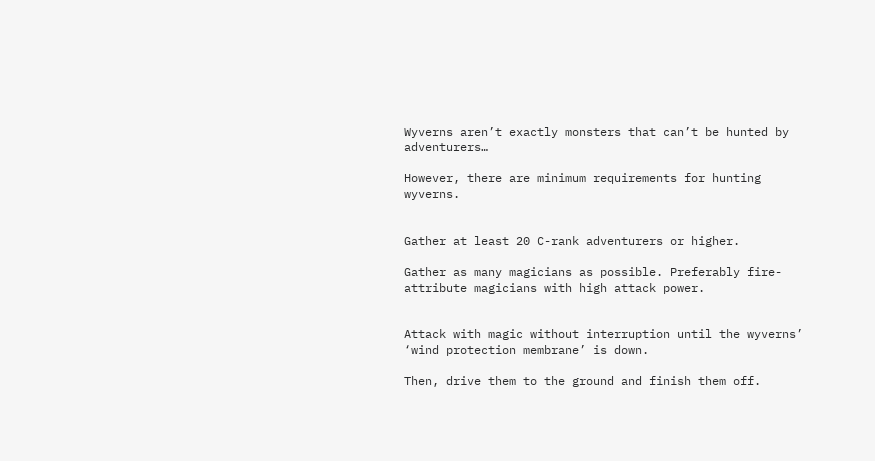Wyverns aren’t exactly monsters that can’t be hunted by adventurers…

However, there are minimum requirements for hunting wyverns.


Gather at least 20 C-rank adventurers or higher.

Gather as many magicians as possible. Preferably fire-attribute magicians with high attack power.


Attack with magic without interruption until the wyverns’ ‘wind protection membrane’ is down.

Then, drive them to the ground and finish them off.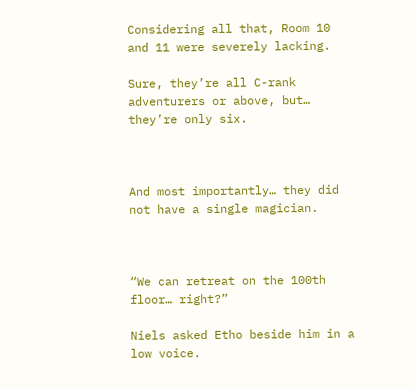Considering all that, Room 10 and 11 were severely lacking.

Sure, they’re all C-rank adventurers or above, but… they’re only six.



And most importantly… they did not have a single magician.



“We can retreat on the 100th floor… right?”

Niels asked Etho beside him in a low voice.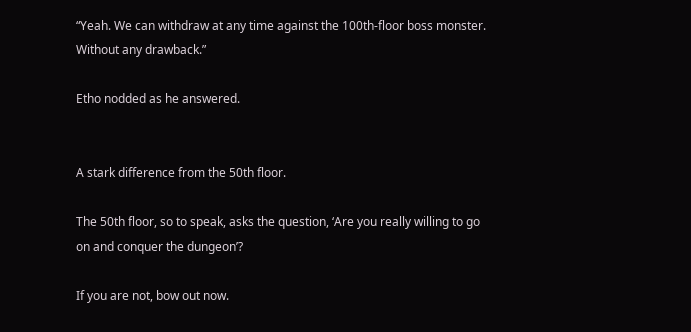“Yeah. We can withdraw at any time against the 100th-floor boss monster. Without any drawback.”

Etho nodded as he answered.


A stark difference from the 50th floor.

The 50th floor, so to speak, asks the question, ‘Are you really willing to go on and conquer the dungeon’?

If you are not, bow out now.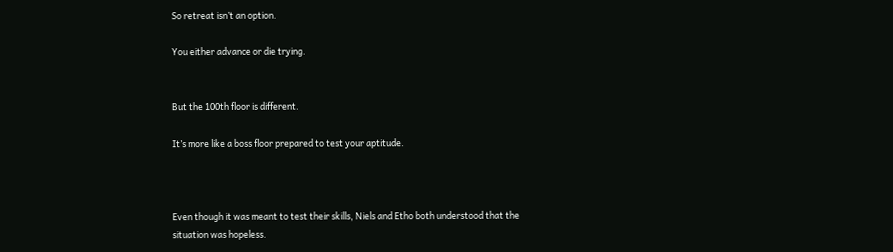So retreat isn’t an option.

You either advance or die trying.


But the 100th floor is different.

It’s more like a boss floor prepared to test your aptitude.



Even though it was meant to test their skills, Niels and Etho both understood that the situation was hopeless.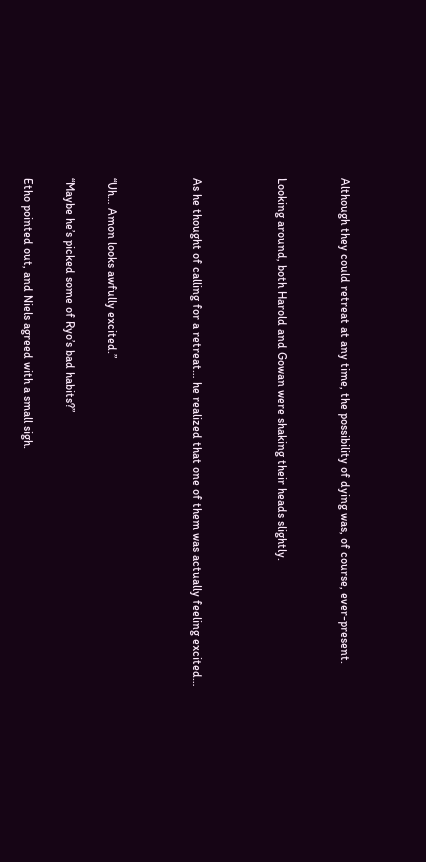Although they could retreat at any time, the possibility of dying was, of course, ever-present.


Looking around, both Harold and Gowan were shaking their heads slightly.



As he thought of calling for a retreat… he realized that one of them was actually feeling excited…



“Uh… Amon looks awfully excited.”

“Maybe he’s picked some of Ryo’s bad habits?”

Etho pointed out, and Niels agreed with a small sigh.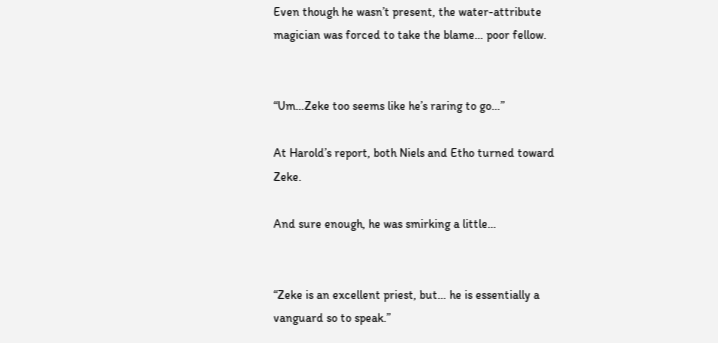Even though he wasn’t present, the water-attribute magician was forced to take the blame… poor fellow.


“Um…Zeke too seems like he’s raring to go…”

At Harold’s report, both Niels and Etho turned toward Zeke.

And sure enough, he was smirking a little…


“Zeke is an excellent priest, but… he is essentially a vanguard so to speak.”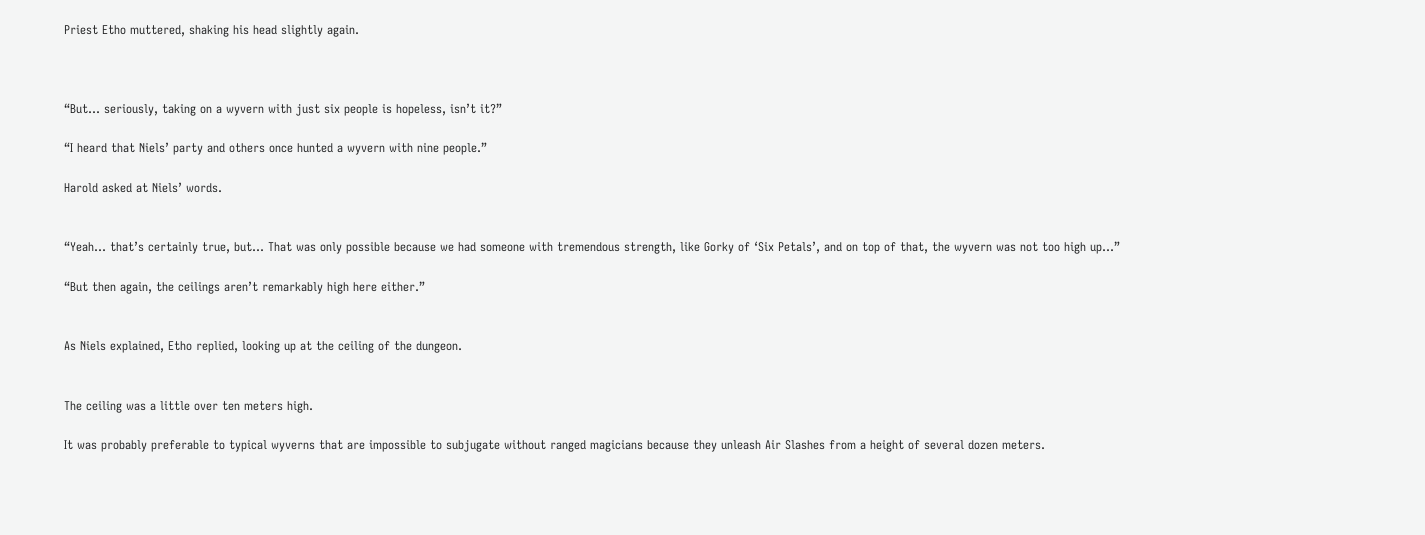Priest Etho muttered, shaking his head slightly again.



“But… seriously, taking on a wyvern with just six people is hopeless, isn’t it?”

“I heard that Niels’ party and others once hunted a wyvern with nine people.”

Harold asked at Niels’ words.


“Yeah… that’s certainly true, but… That was only possible because we had someone with tremendous strength, like Gorky of ‘Six Petals’, and on top of that, the wyvern was not too high up…”

“But then again, the ceilings aren’t remarkably high here either.”


As Niels explained, Etho replied, looking up at the ceiling of the dungeon.


The ceiling was a little over ten meters high.

It was probably preferable to typical wyverns that are impossible to subjugate without ranged magicians because they unleash Air Slashes from a height of several dozen meters.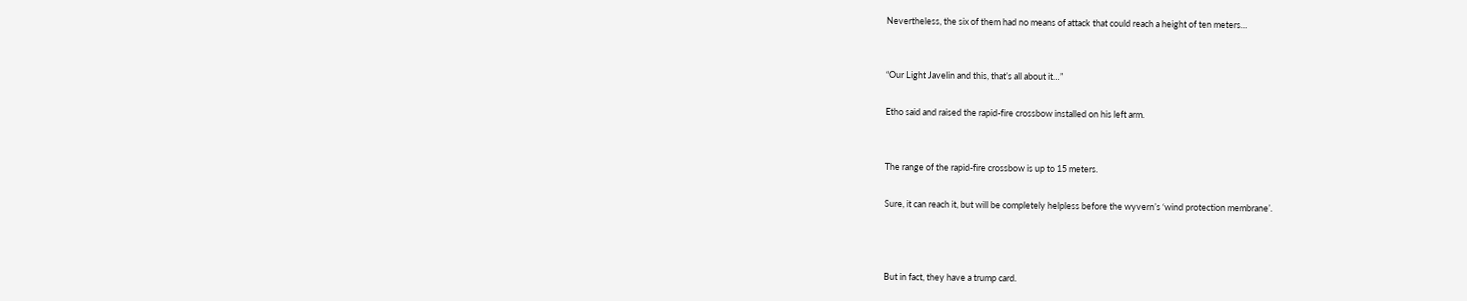Nevertheless, the six of them had no means of attack that could reach a height of ten meters…


“Our Light Javelin and this, that’s all about it…”

Etho said and raised the rapid-fire crossbow installed on his left arm.


The range of the rapid-fire crossbow is up to 15 meters.

Sure, it can reach it, but will be completely helpless before the wyvern’s ‘wind protection membrane’.



But in fact, they have a trump card.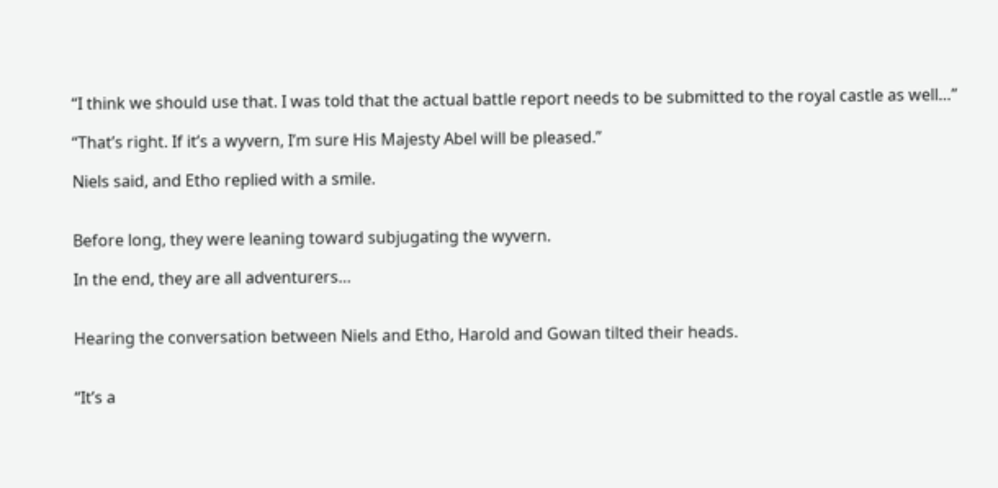“I think we should use that. I was told that the actual battle report needs to be submitted to the royal castle as well…”

“That’s right. If it’s a wyvern, I’m sure His Majesty Abel will be pleased.”

Niels said, and Etho replied with a smile.


Before long, they were leaning toward subjugating the wyvern.

In the end, they are all adventurers…


Hearing the conversation between Niels and Etho, Harold and Gowan tilted their heads.


“It’s a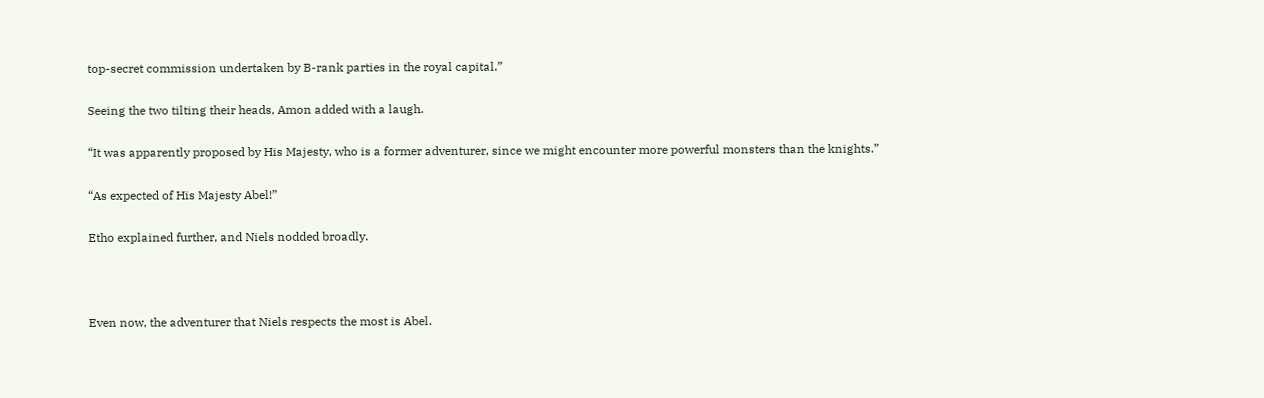top-secret commission undertaken by B-rank parties in the royal capital.”

Seeing the two tilting their heads, Amon added with a laugh.

“It was apparently proposed by His Majesty, who is a former adventurer, since we might encounter more powerful monsters than the knights.”

“As expected of His Majesty Abel!”

Etho explained further, and Niels nodded broadly.



Even now, the adventurer that Niels respects the most is Abel.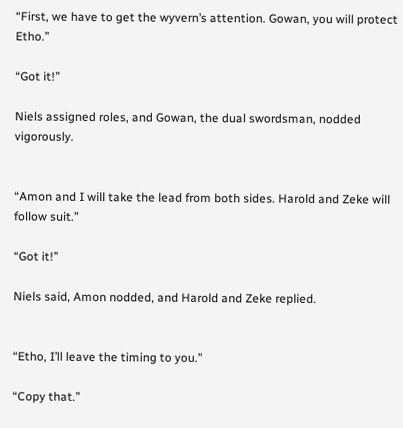“First, we have to get the wyvern’s attention. Gowan, you will protect Etho.”

“Got it!”

Niels assigned roles, and Gowan, the dual swordsman, nodded vigorously.


“Amon and I will take the lead from both sides. Harold and Zeke will follow suit.”

“Got it!”

Niels said, Amon nodded, and Harold and Zeke replied.


“Etho, I’ll leave the timing to you.”

“Copy that.”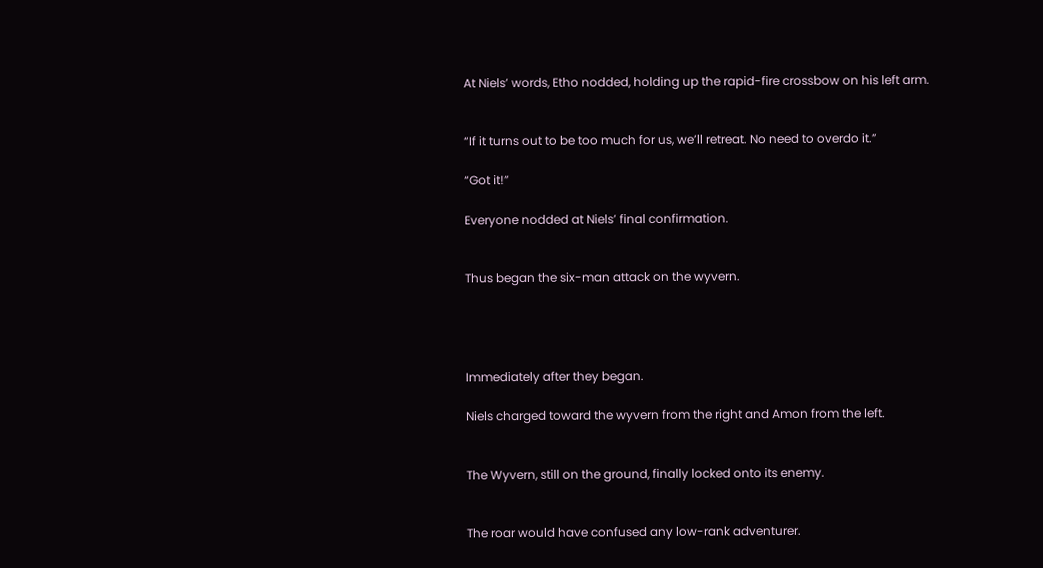At Niels’ words, Etho nodded, holding up the rapid-fire crossbow on his left arm.


“If it turns out to be too much for us, we’ll retreat. No need to overdo it.”

“Got it!”

Everyone nodded at Niels’ final confirmation.


Thus began the six-man attack on the wyvern.




Immediately after they began.

Niels charged toward the wyvern from the right and Amon from the left.


The Wyvern, still on the ground, finally locked onto its enemy.


The roar would have confused any low-rank adventurer.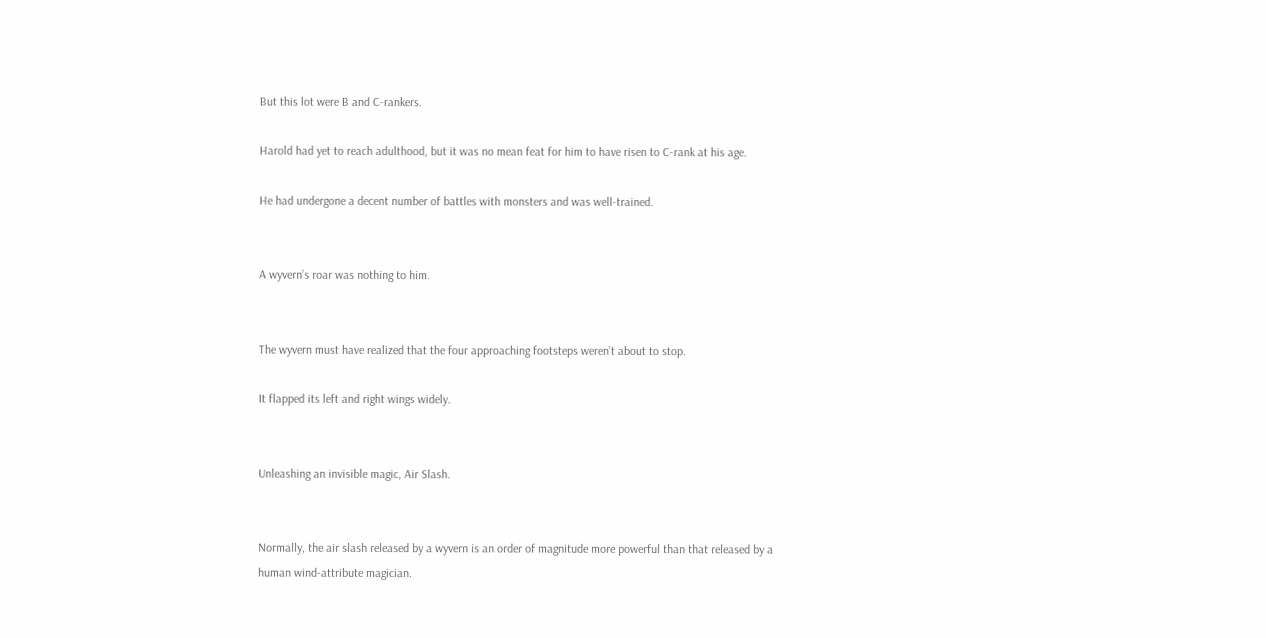But this lot were B and C-rankers.

Harold had yet to reach adulthood, but it was no mean feat for him to have risen to C-rank at his age.

He had undergone a decent number of battles with monsters and was well-trained.


A wyvern’s roar was nothing to him.


The wyvern must have realized that the four approaching footsteps weren’t about to stop.

It flapped its left and right wings widely.


Unleashing an invisible magic, Air Slash.


Normally, the air slash released by a wyvern is an order of magnitude more powerful than that released by a human wind-attribute magician.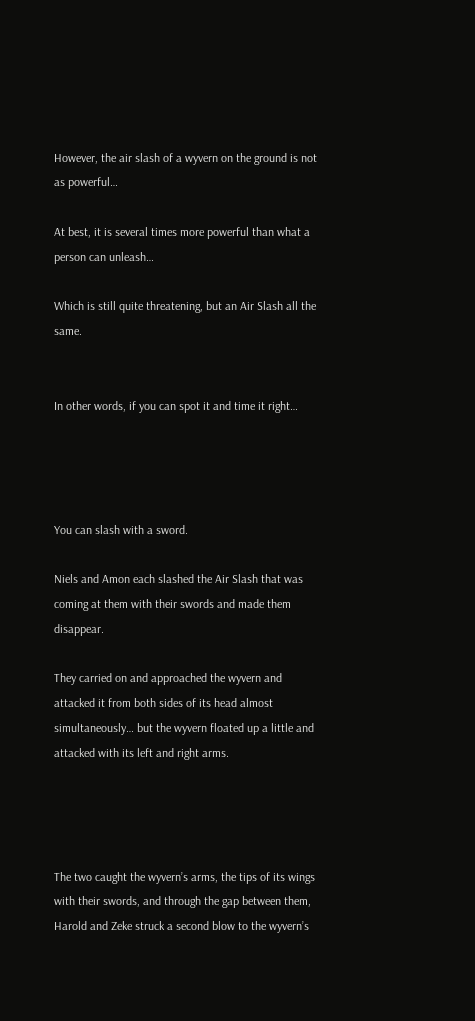However, the air slash of a wyvern on the ground is not as powerful…

At best, it is several times more powerful than what a person can unleash…

Which is still quite threatening, but an Air Slash all the same.


In other words, if you can spot it and time it right…




You can slash with a sword.

Niels and Amon each slashed the Air Slash that was coming at them with their swords and made them disappear.

They carried on and approached the wyvern and attacked it from both sides of its head almost simultaneously… but the wyvern floated up a little and attacked with its left and right arms.




The two caught the wyvern’s arms, the tips of its wings with their swords, and through the gap between them, Harold and Zeke struck a second blow to the wyvern’s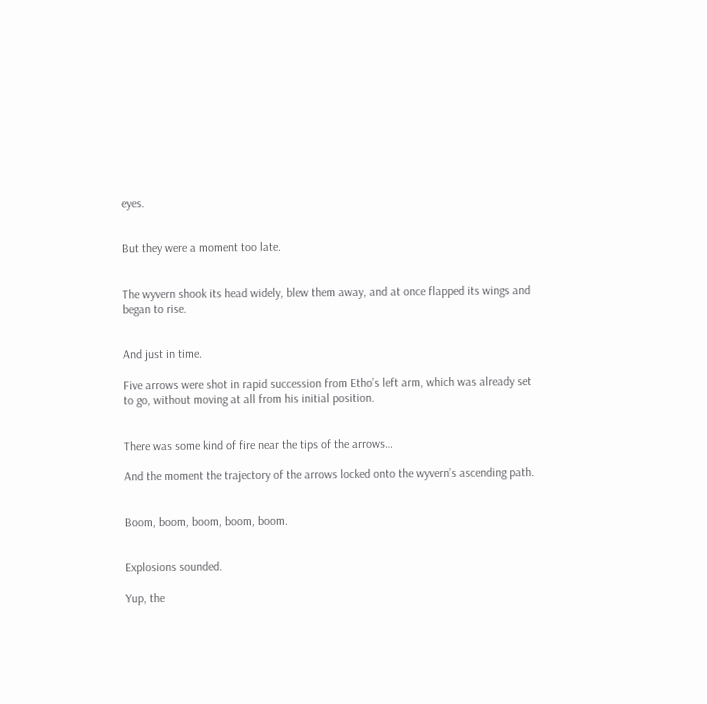eyes.


But they were a moment too late.


The wyvern shook its head widely, blew them away, and at once flapped its wings and began to rise.


And just in time.

Five arrows were shot in rapid succession from Etho’s left arm, which was already set to go, without moving at all from his initial position.


There was some kind of fire near the tips of the arrows…

And the moment the trajectory of the arrows locked onto the wyvern’s ascending path.


Boom, boom, boom, boom, boom.


Explosions sounded.

Yup, the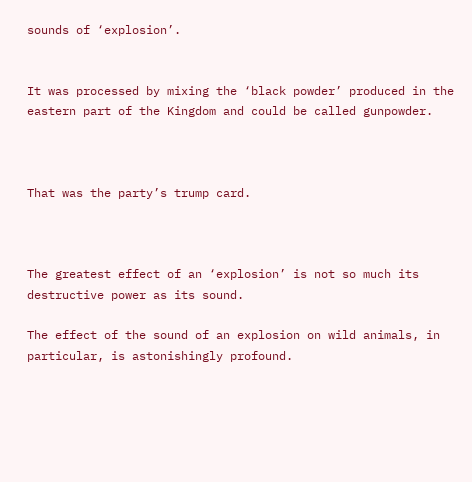sounds of ‘explosion’.


It was processed by mixing the ‘black powder’ produced in the eastern part of the Kingdom and could be called gunpowder.



That was the party’s trump card.



The greatest effect of an ‘explosion’ is not so much its destructive power as its sound.

The effect of the sound of an explosion on wild animals, in particular, is astonishingly profound.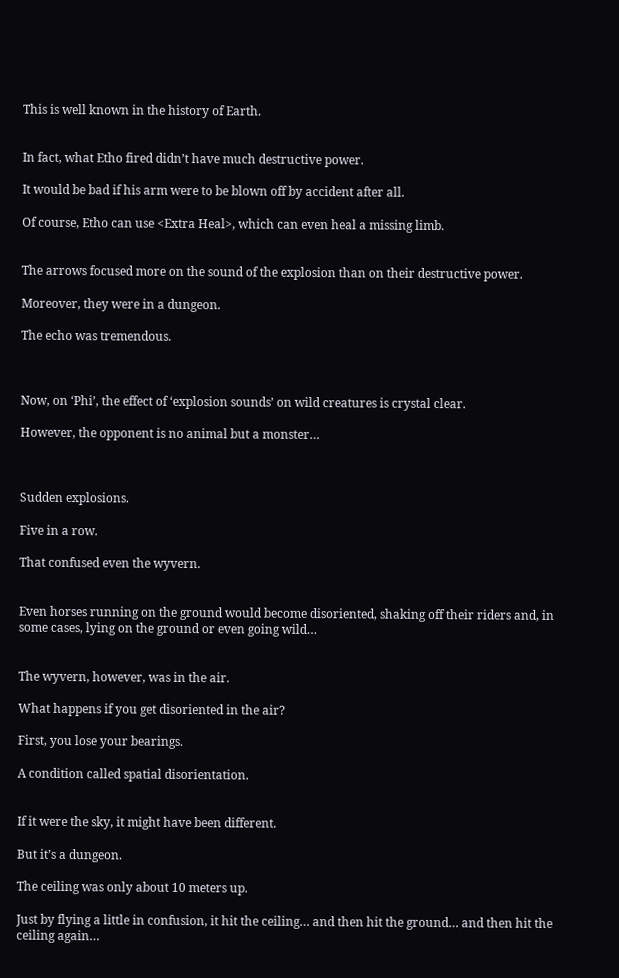This is well known in the history of Earth.


In fact, what Etho fired didn’t have much destructive power.

It would be bad if his arm were to be blown off by accident after all.

Of course, Etho can use <Extra Heal>, which can even heal a missing limb.


The arrows focused more on the sound of the explosion than on their destructive power.

Moreover, they were in a dungeon.

The echo was tremendous.



Now, on ‘Phi’, the effect of ‘explosion sounds’ on wild creatures is crystal clear.

However, the opponent is no animal but a monster…



Sudden explosions.

Five in a row.

That confused even the wyvern.


Even horses running on the ground would become disoriented, shaking off their riders and, in some cases, lying on the ground or even going wild…


The wyvern, however, was in the air.

What happens if you get disoriented in the air?

First, you lose your bearings.

A condition called spatial disorientation.


If it were the sky, it might have been different.

But it’s a dungeon.

The ceiling was only about 10 meters up.

Just by flying a little in confusion, it hit the ceiling… and then hit the ground… and then hit the ceiling again…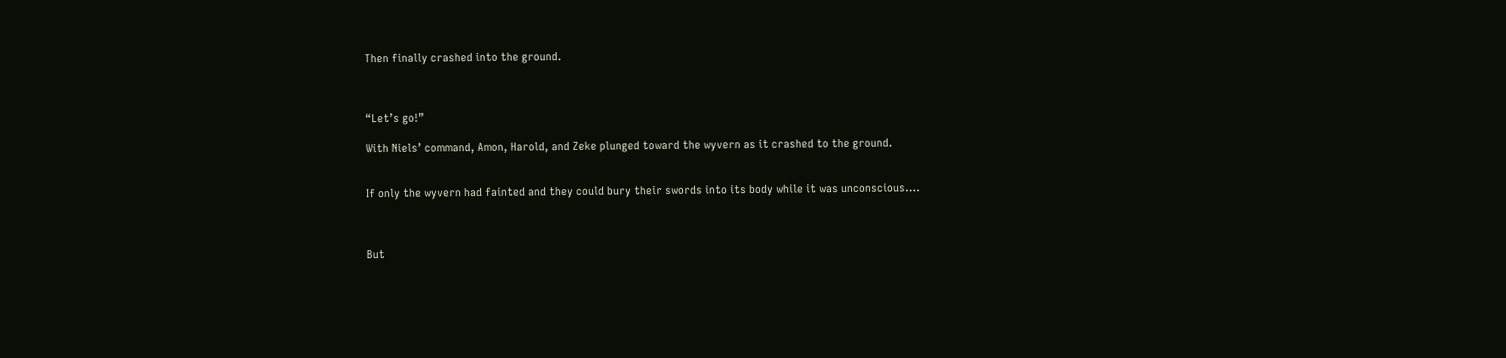Then finally crashed into the ground.



“Let’s go!”

With Niels’ command, Amon, Harold, and Zeke plunged toward the wyvern as it crashed to the ground.


If only the wyvern had fainted and they could bury their swords into its body while it was unconscious….



But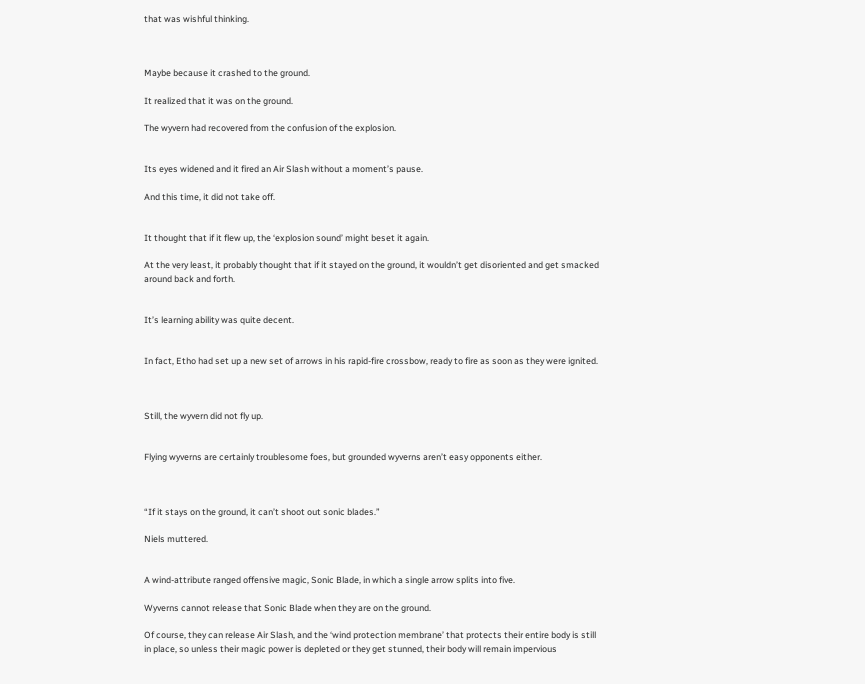that was wishful thinking.



Maybe because it crashed to the ground.

It realized that it was on the ground.

The wyvern had recovered from the confusion of the explosion.


Its eyes widened and it fired an Air Slash without a moment’s pause.

And this time, it did not take off.


It thought that if it flew up, the ‘explosion sound’ might beset it again.

At the very least, it probably thought that if it stayed on the ground, it wouldn’t get disoriented and get smacked around back and forth.


It’s learning ability was quite decent.


In fact, Etho had set up a new set of arrows in his rapid-fire crossbow, ready to fire as soon as they were ignited.



Still, the wyvern did not fly up.


Flying wyverns are certainly troublesome foes, but grounded wyverns aren’t easy opponents either.



“If it stays on the ground, it can’t shoot out sonic blades.”

Niels muttered.


A wind-attribute ranged offensive magic, Sonic Blade, in which a single arrow splits into five.

Wyverns cannot release that Sonic Blade when they are on the ground.

Of course, they can release Air Slash, and the ‘wind protection membrane’ that protects their entire body is still in place, so unless their magic power is depleted or they get stunned, their body will remain impervious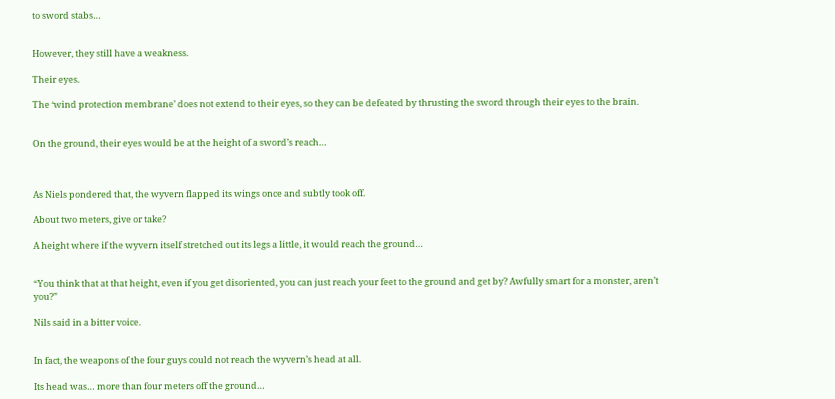to sword stabs…


However, they still have a weakness.

Their eyes.

The ‘wind protection membrane’ does not extend to their eyes, so they can be defeated by thrusting the sword through their eyes to the brain.


On the ground, their eyes would be at the height of a sword’s reach…



As Niels pondered that, the wyvern flapped its wings once and subtly took off.

About two meters, give or take?

A height where if the wyvern itself stretched out its legs a little, it would reach the ground…


“You think that at that height, even if you get disoriented, you can just reach your feet to the ground and get by? Awfully smart for a monster, aren’t you?”

Nils said in a bitter voice.


In fact, the weapons of the four guys could not reach the wyvern’s head at all.

Its head was… more than four meters off the ground…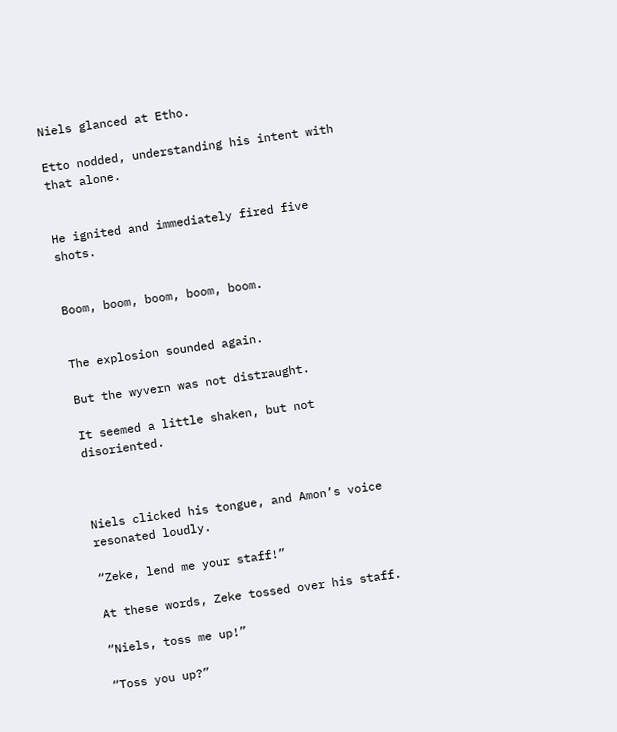Niels glanced at Etho.

Etto nodded, understanding his intent with that alone.


He ignited and immediately fired five shots.


Boom, boom, boom, boom, boom.


The explosion sounded again.

But the wyvern was not distraught.

It seemed a little shaken, but not disoriented.



Niels clicked his tongue, and Amon’s voice resonated loudly.

“Zeke, lend me your staff!”

At these words, Zeke tossed over his staff.

“Niels, toss me up!”

“Toss you up?”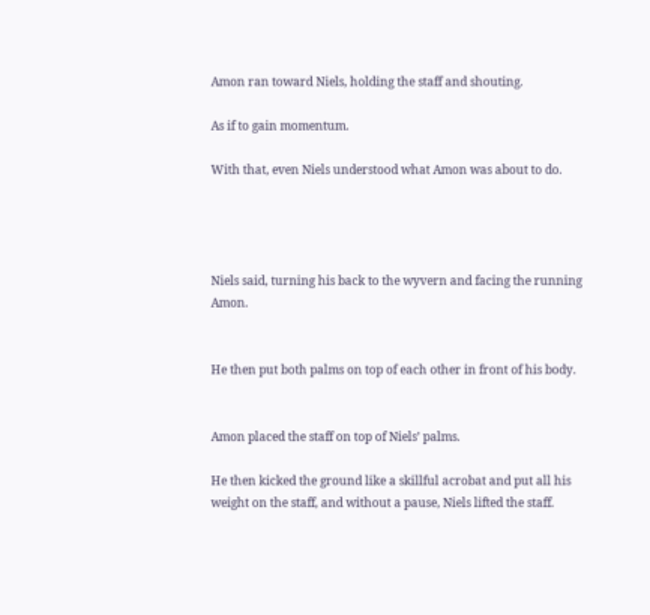Amon ran toward Niels, holding the staff and shouting.

As if to gain momentum.

With that, even Niels understood what Amon was about to do.




Niels said, turning his back to the wyvern and facing the running Amon.


He then put both palms on top of each other in front of his body.


Amon placed the staff on top of Niels’ palms.

He then kicked the ground like a skillful acrobat and put all his weight on the staff, and without a pause, Niels lifted the staff.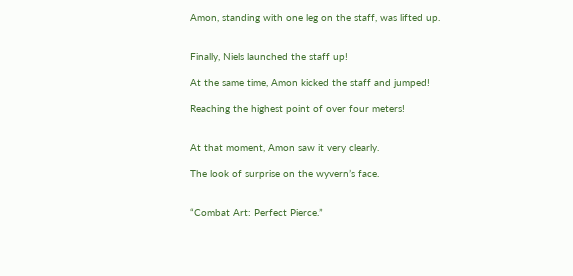Amon, standing with one leg on the staff, was lifted up.


Finally, Niels launched the staff up!

At the same time, Amon kicked the staff and jumped!

Reaching the highest point of over four meters!


At that moment, Amon saw it very clearly.

The look of surprise on the wyvern’s face.


“Combat Art: Perfect Pierce.”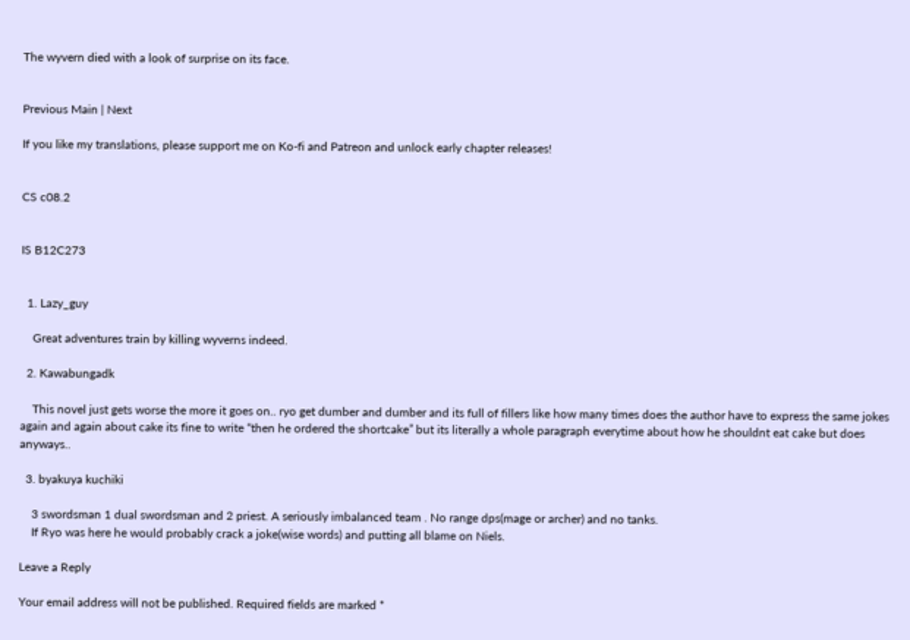The wyvern died with a look of surprise on its face.


Previous Main | Next

If you like my translations, please support me on Ko-fi and Patreon and unlock early chapter releases!


CS c08.2


IS B12C273


  1. Lazy_guy

    Great adventures train by killing wyverns indeed.

  2. Kawabungadk

    This novel just gets worse the more it goes on.. ryo get dumber and dumber and its full of fillers like how many times does the author have to express the same jokes again and again about cake its fine to write “then he ordered the shortcake” but its literally a whole paragraph everytime about how he shouldnt eat cake but does anyways..

  3. byakuya kuchiki

    3 swordsman 1 dual swordsman and 2 priest. A seriously imbalanced team . No range dps(mage or archer) and no tanks.
    If Ryo was here he would probably crack a joke(wise words) and putting all blame on Niels.

Leave a Reply

Your email address will not be published. Required fields are marked *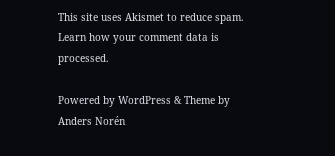This site uses Akismet to reduce spam. Learn how your comment data is processed.

Powered by WordPress & Theme by Anders Norén